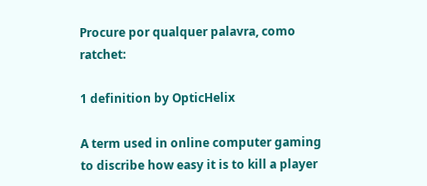Procure por qualquer palavra, como ratchet:

1 definition by OpticHelix

A term used in online computer gaming to discribe how easy it is to kill a player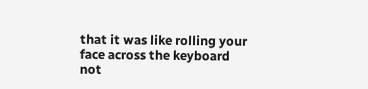that it was like rolling your face across the keyboard not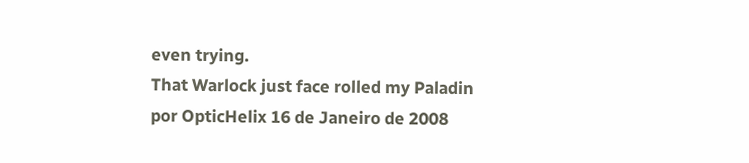even trying.
That Warlock just face rolled my Paladin
por OpticHelix 16 de Janeiro de 2008